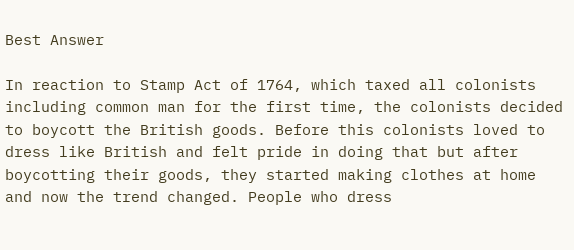Best Answer

In reaction to Stamp Act of 1764, which taxed all colonists including common man for the first time, the colonists decided to boycott the British goods. Before this colonists loved to dress like British and felt pride in doing that but after boycotting their goods, they started making clothes at home and now the trend changed. People who dress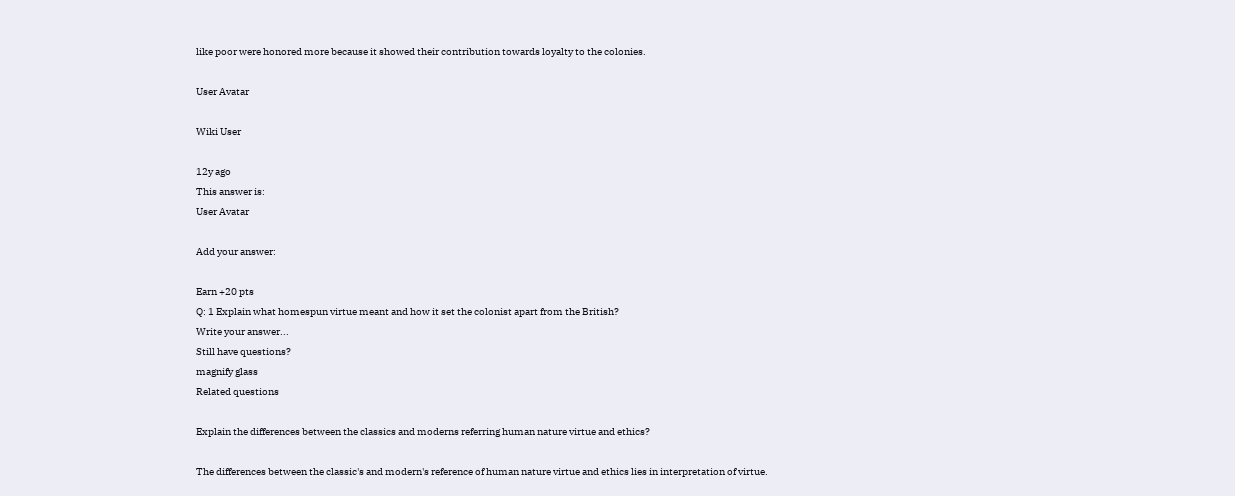like poor were honored more because it showed their contribution towards loyalty to the colonies.

User Avatar

Wiki User

12y ago
This answer is:
User Avatar

Add your answer:

Earn +20 pts
Q: 1 Explain what homespun virtue meant and how it set the colonist apart from the British?
Write your answer...
Still have questions?
magnify glass
Related questions

Explain the differences between the classics and moderns referring human nature virtue and ethics?

The differences between the classic's and modern's reference of human nature virtue and ethics lies in interpretation of virtue.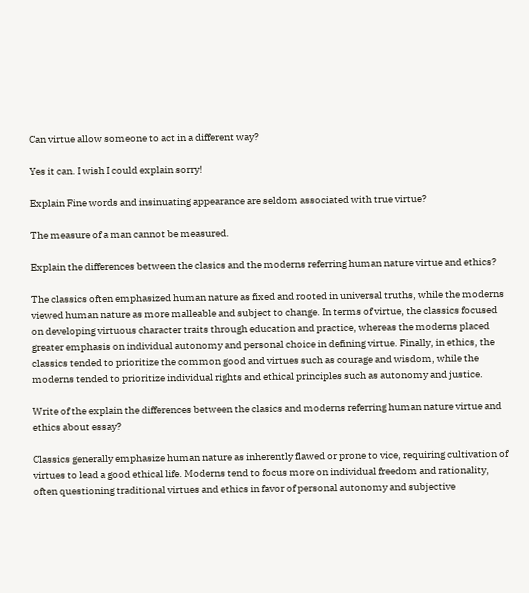Can virtue allow someone to act in a different way?

Yes it can. I wish I could explain sorry!

Explain Fine words and insinuating appearance are seldom associated with true virtue?

The measure of a man cannot be measured.

Explain the differences between the clasics and the moderns referring human nature virtue and ethics?

The classics often emphasized human nature as fixed and rooted in universal truths, while the moderns viewed human nature as more malleable and subject to change. In terms of virtue, the classics focused on developing virtuous character traits through education and practice, whereas the moderns placed greater emphasis on individual autonomy and personal choice in defining virtue. Finally, in ethics, the classics tended to prioritize the common good and virtues such as courage and wisdom, while the moderns tended to prioritize individual rights and ethical principles such as autonomy and justice.

Write of the explain the differences between the clasics and moderns referring human nature virtue and ethics about essay?

Classics generally emphasize human nature as inherently flawed or prone to vice, requiring cultivation of virtues to lead a good ethical life. Moderns tend to focus more on individual freedom and rationality, often questioning traditional virtues and ethics in favor of personal autonomy and subjective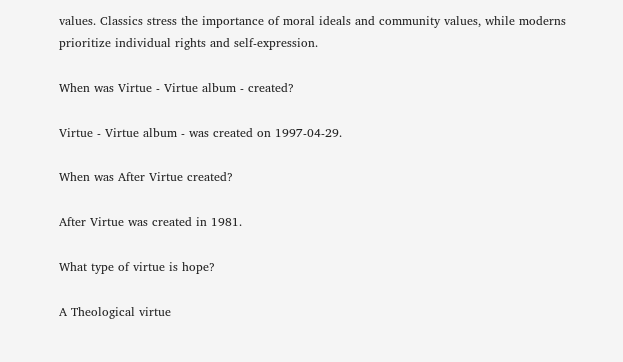values. Classics stress the importance of moral ideals and community values, while moderns prioritize individual rights and self-expression.

When was Virtue - Virtue album - created?

Virtue - Virtue album - was created on 1997-04-29.

When was After Virtue created?

After Virtue was created in 1981.

What type of virtue is hope?

A Theological virtue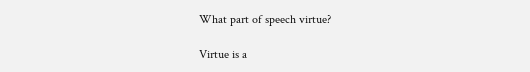What part of speech virtue?

Virtue is a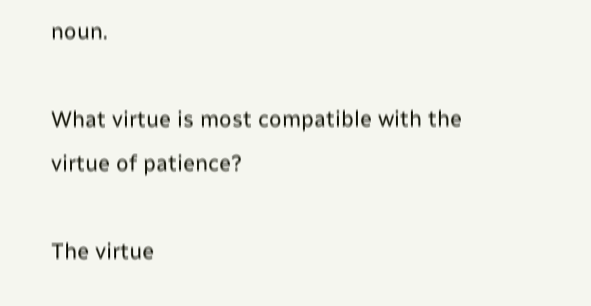noun.

What virtue is most compatible with the virtue of patience?

The virtue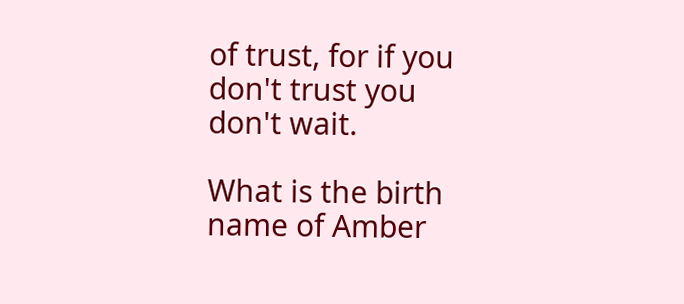of trust, for if you don't trust you don't wait.

What is the birth name of Amber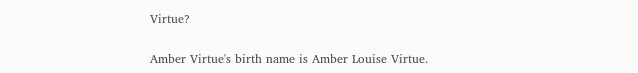Virtue?

Amber Virtue's birth name is Amber Louise Virtue.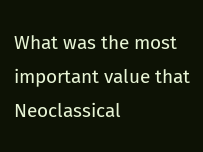What was the most important value that Neoclassical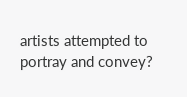artists attempted to portray and convey?